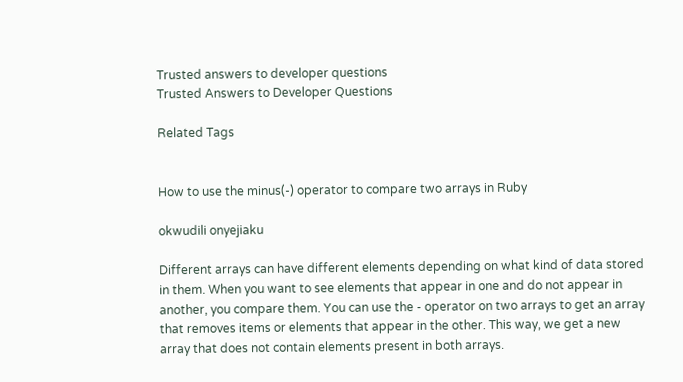Trusted answers to developer questions
Trusted Answers to Developer Questions

Related Tags


How to use the minus(-) operator to compare two arrays in Ruby

okwudili onyejiaku

Different arrays can have different elements depending on what kind of data stored in them. When you want to see elements that appear in one and do not appear in another, you compare them. You can use the - operator on two arrays to get an array that removes items or elements that appear in the other. This way, we get a new array that does not contain elements present in both arrays.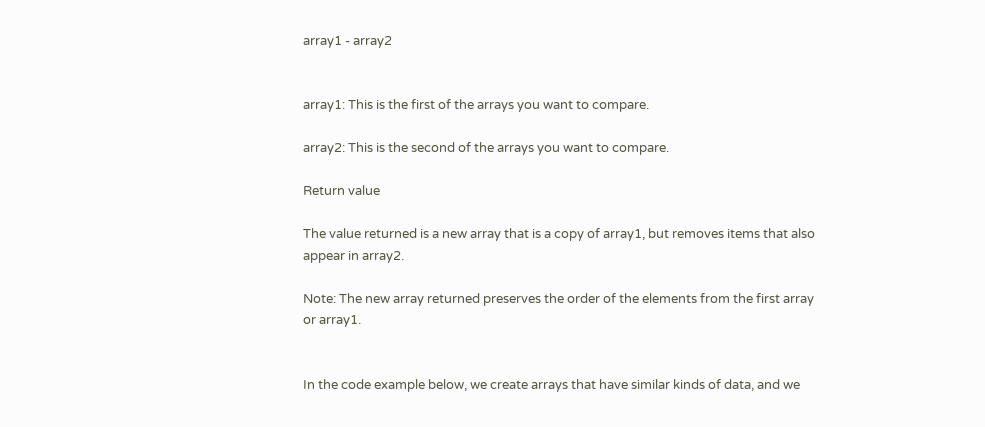array1 - array2


array1: This is the first of the arrays you want to compare.

array2: This is the second of the arrays you want to compare.

Return value

The value returned is a new array that is a copy of array1, but removes items that also appear in array2.

Note: The new array returned preserves the order of the elements from the first array or array1.


In the code example below, we create arrays that have similar kinds of data, and we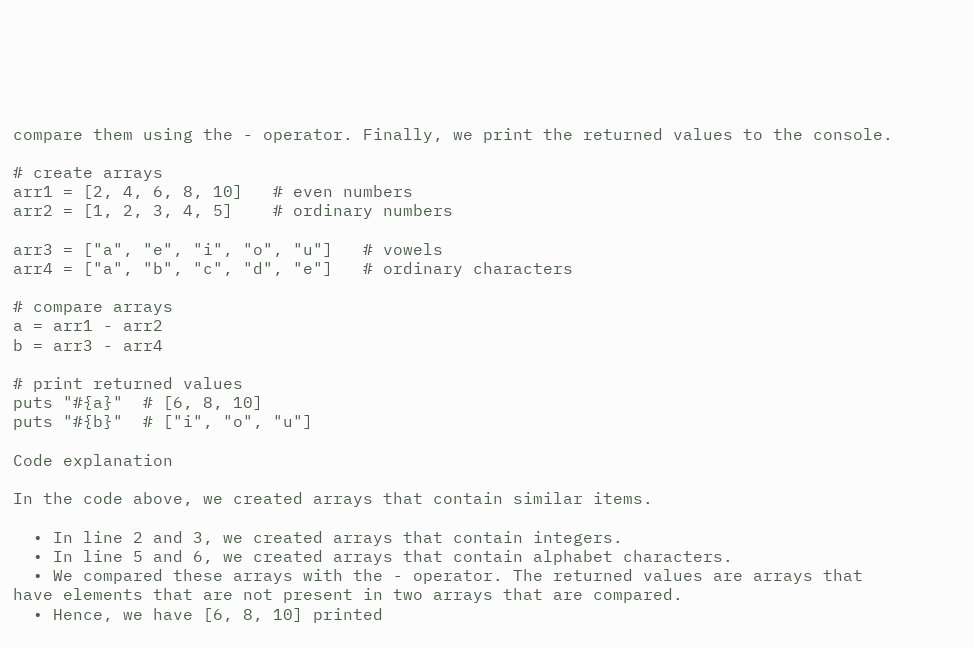compare them using the - operator. Finally, we print the returned values to the console.

# create arrays
arr1 = [2, 4, 6, 8, 10]   # even numbers
arr2 = [1, 2, 3, 4, 5]    # ordinary numbers

arr3 = ["a", "e", "i", "o", "u"]   # vowels
arr4 = ["a", "b", "c", "d", "e"]   # ordinary characters

# compare arrays
a = arr1 - arr2
b = arr3 - arr4

# print returned values
puts "#{a}"  # [6, 8, 10]
puts "#{b}"  # ["i", "o", "u"]

Code explanation

In the code above, we created arrays that contain similar items.

  • In line 2 and 3, we created arrays that contain integers.
  • In line 5 and 6, we created arrays that contain alphabet characters.
  • We compared these arrays with the - operator. The returned values are arrays that have elements that are not present in two arrays that are compared.
  • Hence, we have [6, 8, 10] printed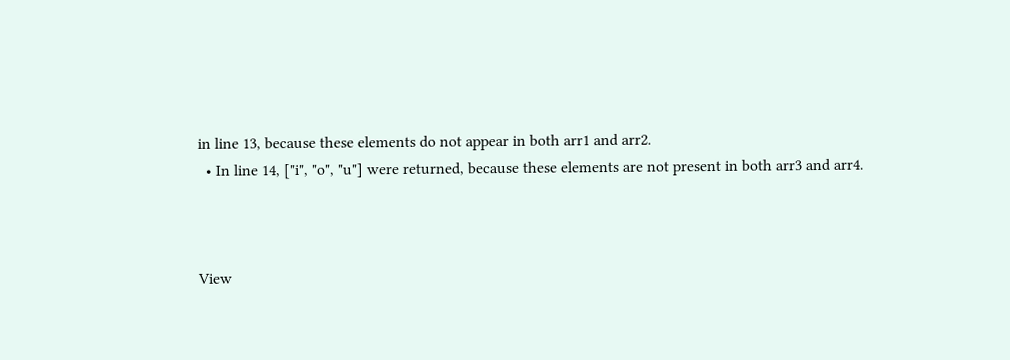in line 13, because these elements do not appear in both arr1 and arr2.
  • In line 14, ["i", "o", "u"] were returned, because these elements are not present in both arr3 and arr4.



View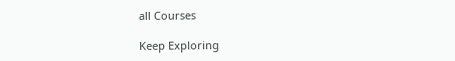all Courses

Keep Exploring